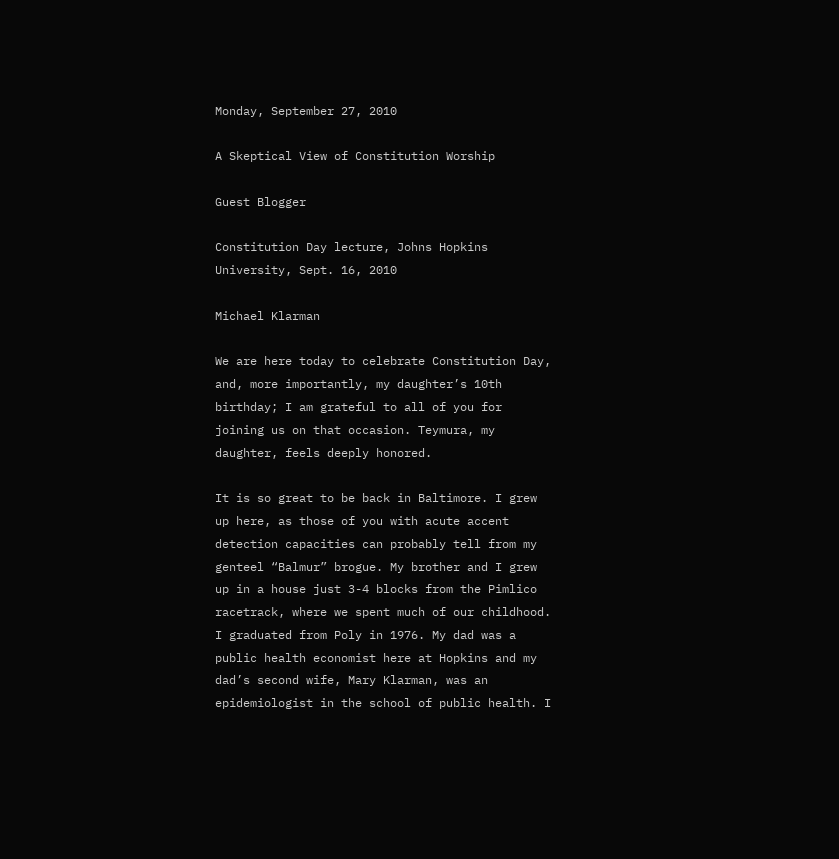Monday, September 27, 2010

A Skeptical View of Constitution Worship

Guest Blogger

Constitution Day lecture, Johns Hopkins University, Sept. 16, 2010

Michael Klarman

We are here today to celebrate Constitution Day, and, more importantly, my daughter’s 10th birthday; I am grateful to all of you for joining us on that occasion. Teymura, my daughter, feels deeply honored.

It is so great to be back in Baltimore. I grew up here, as those of you with acute accent detection capacities can probably tell from my genteel “Balmur” brogue. My brother and I grew up in a house just 3-4 blocks from the Pimlico racetrack, where we spent much of our childhood. I graduated from Poly in 1976. My dad was a public health economist here at Hopkins and my dad’s second wife, Mary Klarman, was an epidemiologist in the school of public health. I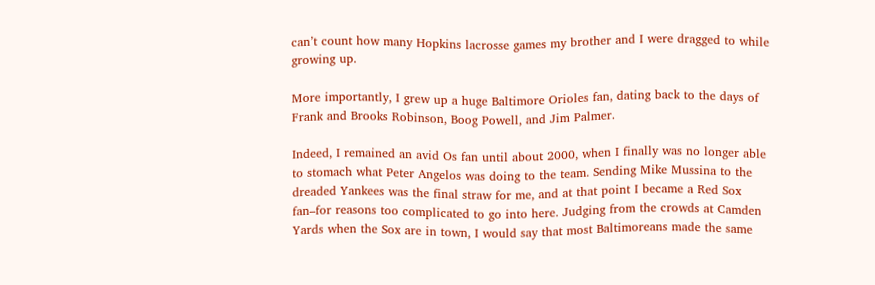can’t count how many Hopkins lacrosse games my brother and I were dragged to while growing up.

More importantly, I grew up a huge Baltimore Orioles fan, dating back to the days of Frank and Brooks Robinson, Boog Powell, and Jim Palmer.

Indeed, I remained an avid Os fan until about 2000, when I finally was no longer able to stomach what Peter Angelos was doing to the team. Sending Mike Mussina to the dreaded Yankees was the final straw for me, and at that point I became a Red Sox fan–for reasons too complicated to go into here. Judging from the crowds at Camden Yards when the Sox are in town, I would say that most Baltimoreans made the same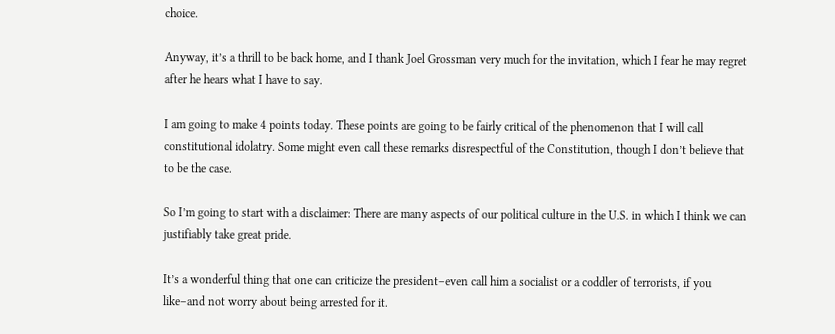choice.

Anyway, it’s a thrill to be back home, and I thank Joel Grossman very much for the invitation, which I fear he may regret after he hears what I have to say.

I am going to make 4 points today. These points are going to be fairly critical of the phenomenon that I will call constitutional idolatry. Some might even call these remarks disrespectful of the Constitution, though I don’t believe that to be the case.

So I’m going to start with a disclaimer: There are many aspects of our political culture in the U.S. in which I think we can justifiably take great pride.

It’s a wonderful thing that one can criticize the president–even call him a socialist or a coddler of terrorists, if you like–and not worry about being arrested for it.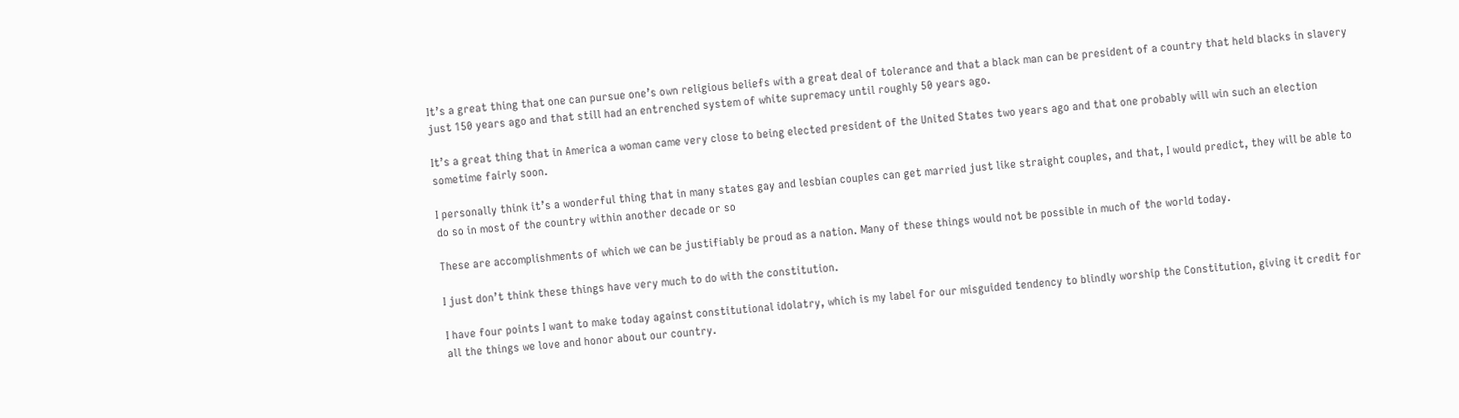It’s a great thing that one can pursue one’s own religious beliefs with a great deal of tolerance and that a black man can be president of a country that held blacks in slavery just 150 years ago and that still had an entrenched system of white supremacy until roughly 50 years ago.

It’s a great thing that in America a woman came very close to being elected president of the United States two years ago and that one probably will win such an election sometime fairly soon.

I personally think it’s a wonderful thing that in many states gay and lesbian couples can get married just like straight couples, and that, I would predict, they will be able to do so in most of the country within another decade or so

These are accomplishments of which we can be justifiably be proud as a nation. Many of these things would not be possible in much of the world today.

I just don’t think these things have very much to do with the constitution.

I have four points I want to make today against constitutional idolatry, which is my label for our misguided tendency to blindly worship the Constitution, giving it credit for all the things we love and honor about our country.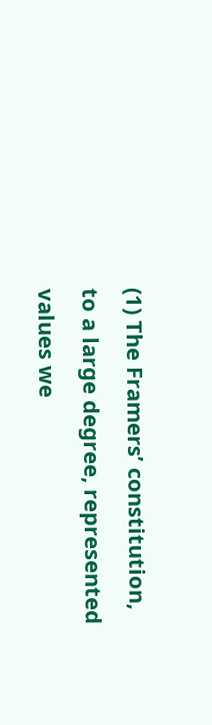(1) The Framers’ constitution, to a large degree, represented values we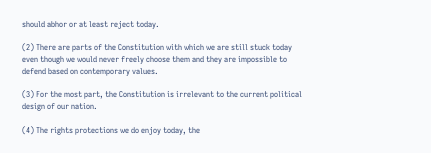should abhor or at least reject today.

(2) There are parts of the Constitution with which we are still stuck today even though we would never freely choose them and they are impossible to defend based on contemporary values.

(3) For the most part, the Constitution is irrelevant to the current political design of our nation.

(4) The rights protections we do enjoy today, the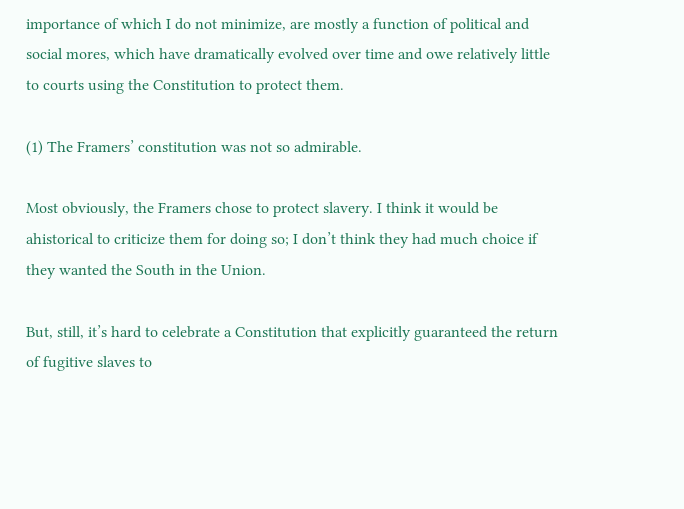importance of which I do not minimize, are mostly a function of political and social mores, which have dramatically evolved over time and owe relatively little to courts using the Constitution to protect them.

(1) The Framers’ constitution was not so admirable.

Most obviously, the Framers chose to protect slavery. I think it would be ahistorical to criticize them for doing so; I don’t think they had much choice if they wanted the South in the Union.

But, still, it’s hard to celebrate a Constitution that explicitly guaranteed the return of fugitive slaves to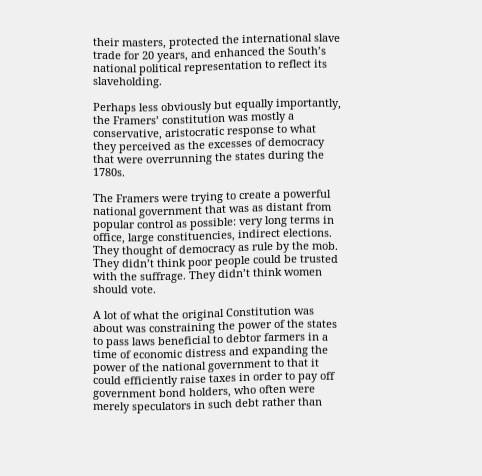their masters, protected the international slave trade for 20 years, and enhanced the South’s national political representation to reflect its slaveholding.

Perhaps less obviously but equally importantly, the Framers’ constitution was mostly a conservative, aristocratic response to what they perceived as the excesses of democracy that were overrunning the states during the 1780s.

The Framers were trying to create a powerful national government that was as distant from popular control as possible: very long terms in office, large constituencies, indirect elections. They thought of democracy as rule by the mob. They didn’t think poor people could be trusted with the suffrage. They didn’t think women should vote.

A lot of what the original Constitution was about was constraining the power of the states to pass laws beneficial to debtor farmers in a time of economic distress and expanding the power of the national government to that it could efficiently raise taxes in order to pay off government bond holders, who often were merely speculators in such debt rather than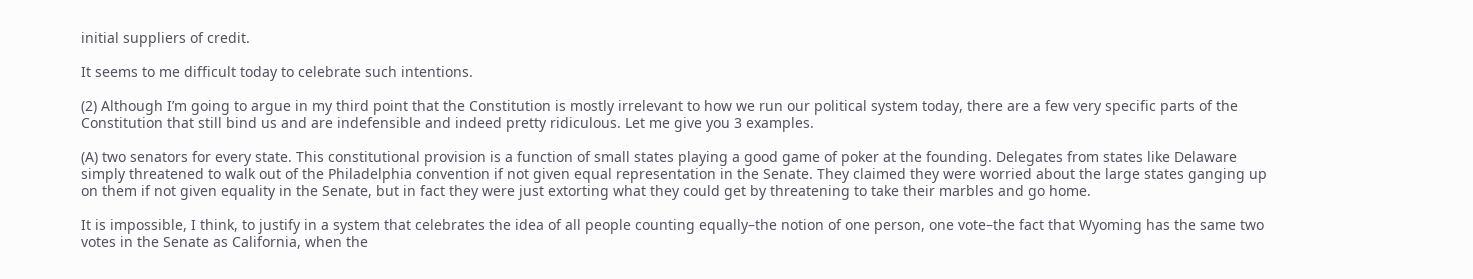initial suppliers of credit.

It seems to me difficult today to celebrate such intentions.

(2) Although I’m going to argue in my third point that the Constitution is mostly irrelevant to how we run our political system today, there are a few very specific parts of the Constitution that still bind us and are indefensible and indeed pretty ridiculous. Let me give you 3 examples.

(A) two senators for every state. This constitutional provision is a function of small states playing a good game of poker at the founding. Delegates from states like Delaware simply threatened to walk out of the Philadelphia convention if not given equal representation in the Senate. They claimed they were worried about the large states ganging up on them if not given equality in the Senate, but in fact they were just extorting what they could get by threatening to take their marbles and go home.

It is impossible, I think, to justify in a system that celebrates the idea of all people counting equally–the notion of one person, one vote–the fact that Wyoming has the same two votes in the Senate as California, when the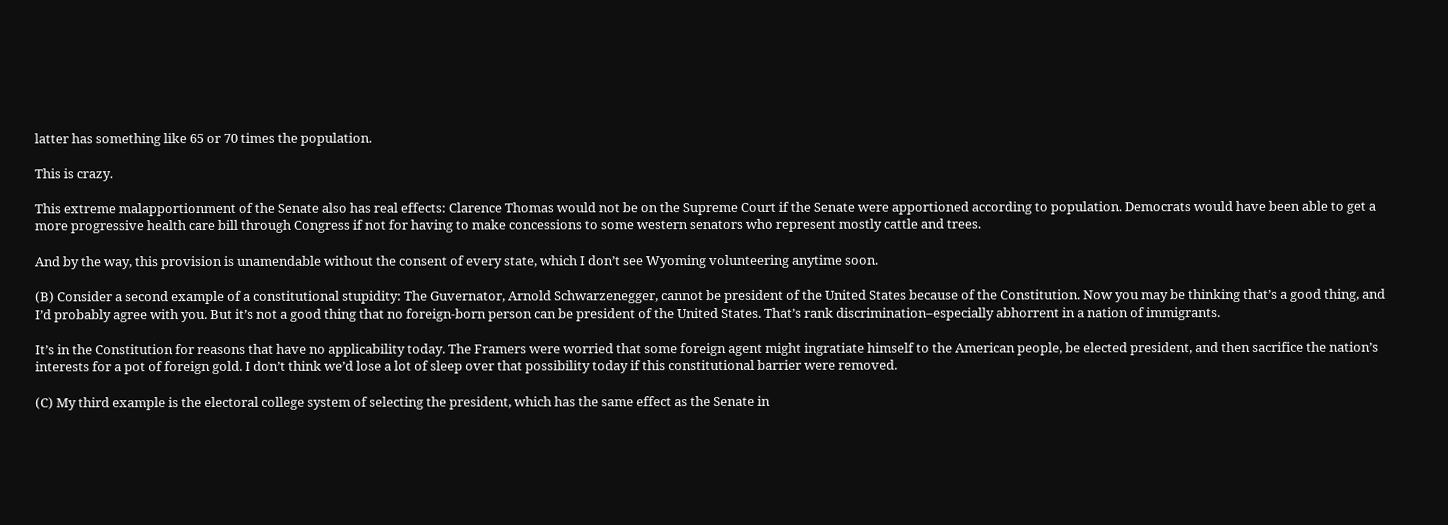latter has something like 65 or 70 times the population.

This is crazy.

This extreme malapportionment of the Senate also has real effects: Clarence Thomas would not be on the Supreme Court if the Senate were apportioned according to population. Democrats would have been able to get a more progressive health care bill through Congress if not for having to make concessions to some western senators who represent mostly cattle and trees.

And by the way, this provision is unamendable without the consent of every state, which I don’t see Wyoming volunteering anytime soon.

(B) Consider a second example of a constitutional stupidity: The Guvernator, Arnold Schwarzenegger, cannot be president of the United States because of the Constitution. Now you may be thinking that’s a good thing, and I’d probably agree with you. But it’s not a good thing that no foreign-born person can be president of the United States. That’s rank discrimination–especially abhorrent in a nation of immigrants.

It’s in the Constitution for reasons that have no applicability today. The Framers were worried that some foreign agent might ingratiate himself to the American people, be elected president, and then sacrifice the nation’s interests for a pot of foreign gold. I don’t think we’d lose a lot of sleep over that possibility today if this constitutional barrier were removed.

(C) My third example is the electoral college system of selecting the president, which has the same effect as the Senate in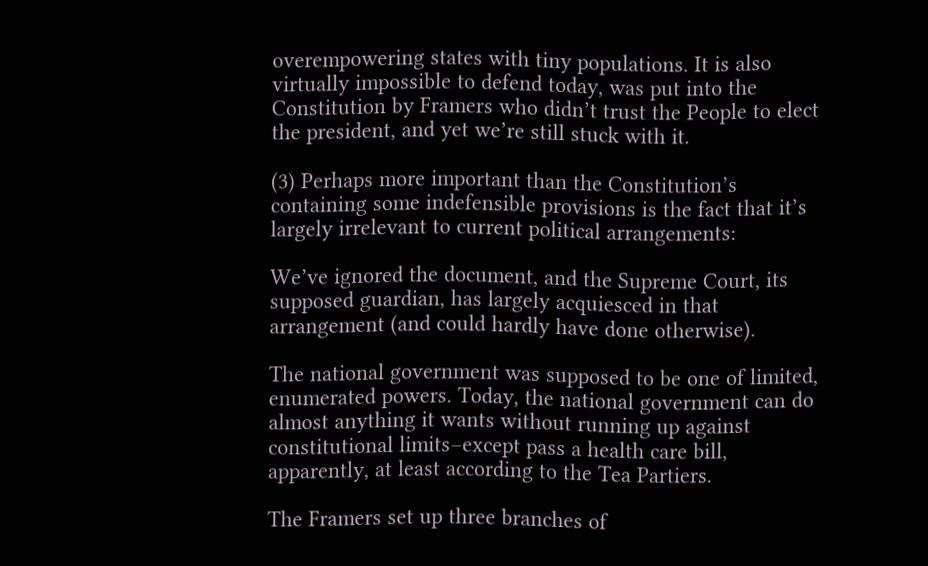overempowering states with tiny populations. It is also virtually impossible to defend today, was put into the Constitution by Framers who didn’t trust the People to elect the president, and yet we’re still stuck with it.

(3) Perhaps more important than the Constitution’s containing some indefensible provisions is the fact that it’s largely irrelevant to current political arrangements:

We’ve ignored the document, and the Supreme Court, its supposed guardian, has largely acquiesced in that arrangement (and could hardly have done otherwise).

The national government was supposed to be one of limited, enumerated powers. Today, the national government can do almost anything it wants without running up against constitutional limits–except pass a health care bill, apparently, at least according to the Tea Partiers.

The Framers set up three branches of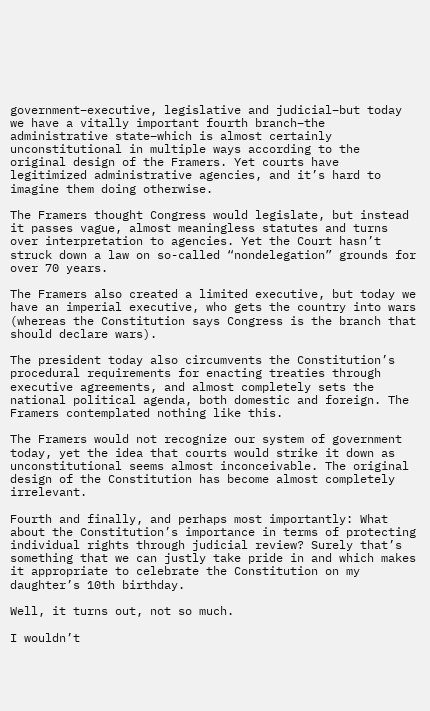government–executive, legislative and judicial–but today we have a vitally important fourth branch–the administrative state–which is almost certainly unconstitutional in multiple ways according to the original design of the Framers. Yet courts have legitimized administrative agencies, and it’s hard to imagine them doing otherwise.

The Framers thought Congress would legislate, but instead it passes vague, almost meaningless statutes and turns over interpretation to agencies. Yet the Court hasn’t struck down a law on so-called “nondelegation” grounds for over 70 years.

The Framers also created a limited executive, but today we have an imperial executive, who gets the country into wars (whereas the Constitution says Congress is the branch that should declare wars).

The president today also circumvents the Constitution’s procedural requirements for enacting treaties through executive agreements, and almost completely sets the national political agenda, both domestic and foreign. The Framers contemplated nothing like this.

The Framers would not recognize our system of government today, yet the idea that courts would strike it down as unconstitutional seems almost inconceivable. The original design of the Constitution has become almost completely irrelevant.

Fourth and finally, and perhaps most importantly: What about the Constitution’s importance in terms of protecting individual rights through judicial review? Surely that’s something that we can justly take pride in and which makes it appropriate to celebrate the Constitution on my daughter’s 10th birthday.

Well, it turns out, not so much.

I wouldn’t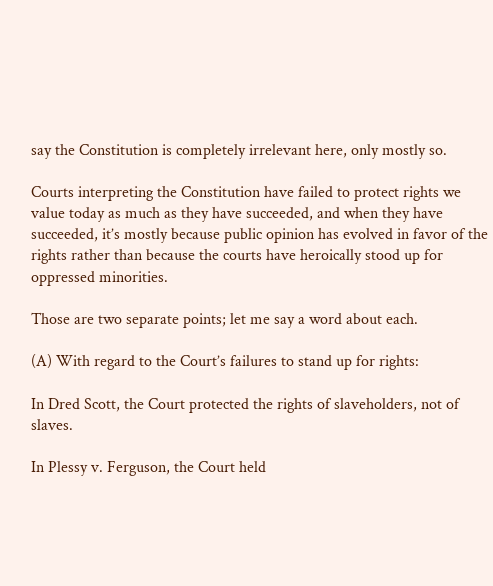say the Constitution is completely irrelevant here, only mostly so.

Courts interpreting the Constitution have failed to protect rights we value today as much as they have succeeded, and when they have succeeded, it’s mostly because public opinion has evolved in favor of the rights rather than because the courts have heroically stood up for oppressed minorities.

Those are two separate points; let me say a word about each.

(A) With regard to the Court’s failures to stand up for rights:

In Dred Scott, the Court protected the rights of slaveholders, not of slaves.

In Plessy v. Ferguson, the Court held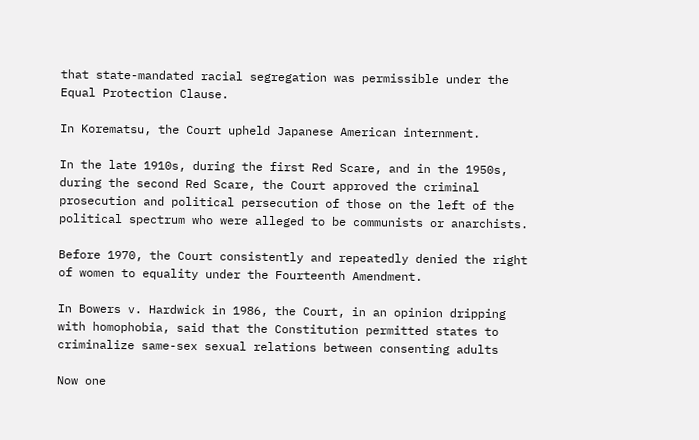that state-mandated racial segregation was permissible under the Equal Protection Clause.

In Korematsu, the Court upheld Japanese American internment.

In the late 1910s, during the first Red Scare, and in the 1950s, during the second Red Scare, the Court approved the criminal prosecution and political persecution of those on the left of the political spectrum who were alleged to be communists or anarchists.

Before 1970, the Court consistently and repeatedly denied the right of women to equality under the Fourteenth Amendment.

In Bowers v. Hardwick in 1986, the Court, in an opinion dripping with homophobia, said that the Constitution permitted states to criminalize same-sex sexual relations between consenting adults

Now one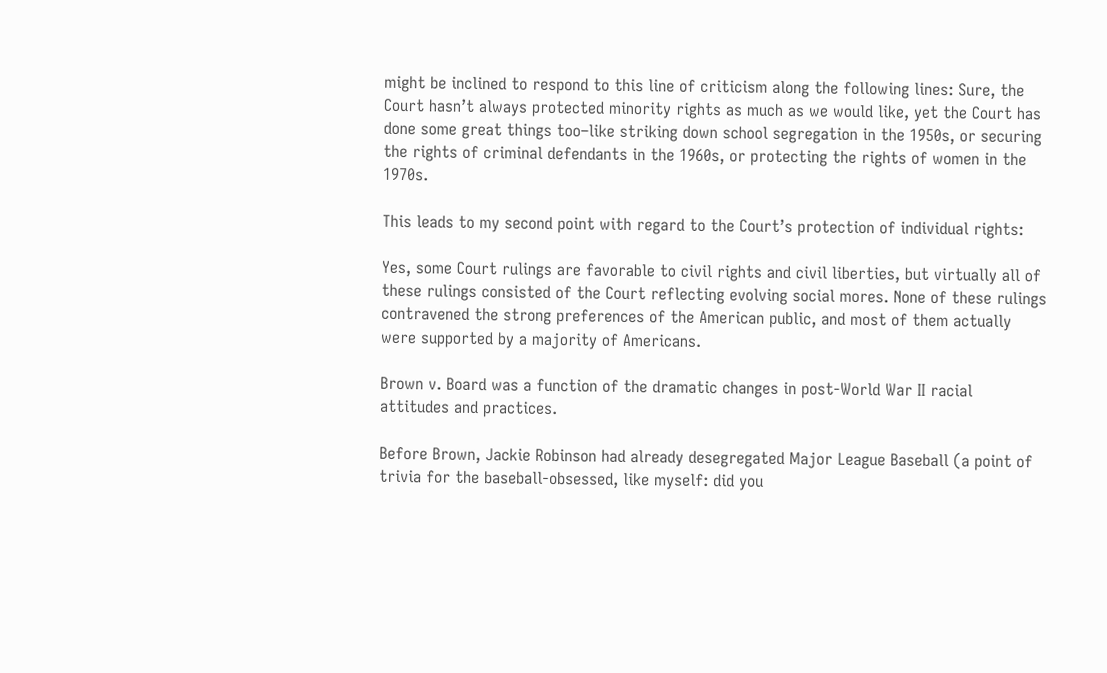might be inclined to respond to this line of criticism along the following lines: Sure, the Court hasn’t always protected minority rights as much as we would like, yet the Court has done some great things too–like striking down school segregation in the 1950s, or securing the rights of criminal defendants in the 1960s, or protecting the rights of women in the 1970s.

This leads to my second point with regard to the Court’s protection of individual rights:

Yes, some Court rulings are favorable to civil rights and civil liberties, but virtually all of these rulings consisted of the Court reflecting evolving social mores. None of these rulings contravened the strong preferences of the American public, and most of them actually were supported by a majority of Americans.

Brown v. Board was a function of the dramatic changes in post-World War II racial attitudes and practices.

Before Brown, Jackie Robinson had already desegregated Major League Baseball (a point of trivia for the baseball-obsessed, like myself: did you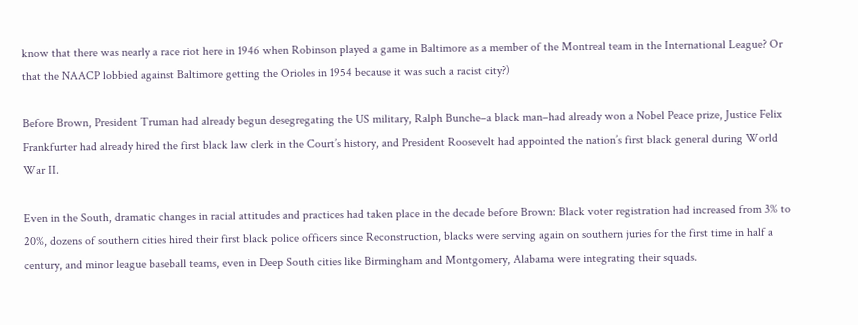know that there was nearly a race riot here in 1946 when Robinson played a game in Baltimore as a member of the Montreal team in the International League? Or that the NAACP lobbied against Baltimore getting the Orioles in 1954 because it was such a racist city?)

Before Brown, President Truman had already begun desegregating the US military, Ralph Bunche–a black man–had already won a Nobel Peace prize, Justice Felix Frankfurter had already hired the first black law clerk in the Court’s history, and President Roosevelt had appointed the nation’s first black general during World War II.

Even in the South, dramatic changes in racial attitudes and practices had taken place in the decade before Brown: Black voter registration had increased from 3% to 20%, dozens of southern cities hired their first black police officers since Reconstruction, blacks were serving again on southern juries for the first time in half a century, and minor league baseball teams, even in Deep South cities like Birmingham and Montgomery, Alabama were integrating their squads.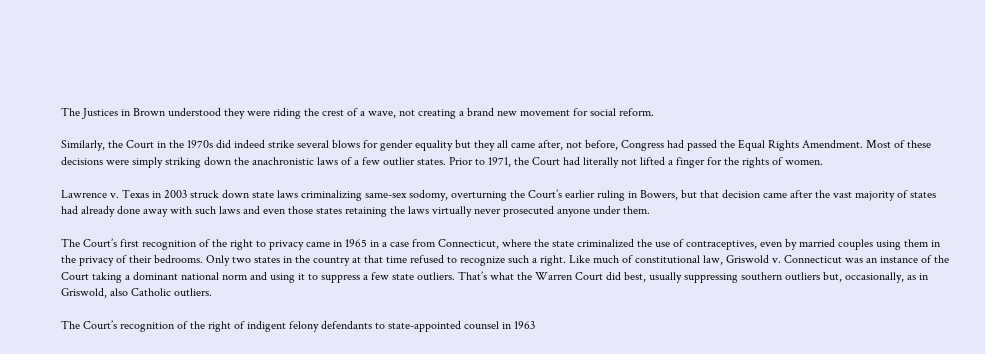The Justices in Brown understood they were riding the crest of a wave, not creating a brand new movement for social reform.

Similarly, the Court in the 1970s did indeed strike several blows for gender equality but they all came after, not before, Congress had passed the Equal Rights Amendment. Most of these decisions were simply striking down the anachronistic laws of a few outlier states. Prior to 1971, the Court had literally not lifted a finger for the rights of women.

Lawrence v. Texas in 2003 struck down state laws criminalizing same-sex sodomy, overturning the Court’s earlier ruling in Bowers, but that decision came after the vast majority of states had already done away with such laws and even those states retaining the laws virtually never prosecuted anyone under them.

The Court’s first recognition of the right to privacy came in 1965 in a case from Connecticut, where the state criminalized the use of contraceptives, even by married couples using them in the privacy of their bedrooms. Only two states in the country at that time refused to recognize such a right. Like much of constitutional law, Griswold v. Connecticut was an instance of the Court taking a dominant national norm and using it to suppress a few state outliers. That’s what the Warren Court did best, usually suppressing southern outliers but, occasionally, as in Griswold, also Catholic outliers.

The Court’s recognition of the right of indigent felony defendants to state-appointed counsel in 1963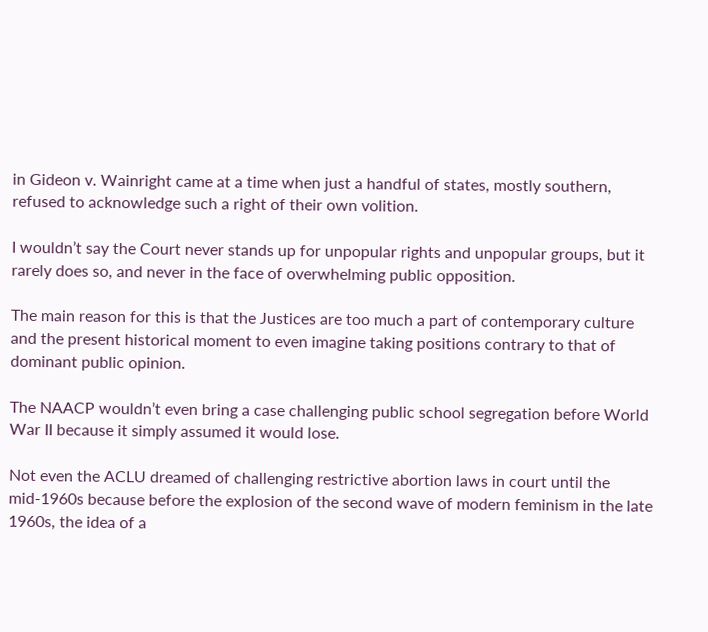in Gideon v. Wainright came at a time when just a handful of states, mostly southern, refused to acknowledge such a right of their own volition.

I wouldn’t say the Court never stands up for unpopular rights and unpopular groups, but it rarely does so, and never in the face of overwhelming public opposition.

The main reason for this is that the Justices are too much a part of contemporary culture and the present historical moment to even imagine taking positions contrary to that of dominant public opinion.

The NAACP wouldn’t even bring a case challenging public school segregation before World War II because it simply assumed it would lose.

Not even the ACLU dreamed of challenging restrictive abortion laws in court until the mid-1960s because before the explosion of the second wave of modern feminism in the late 1960s, the idea of a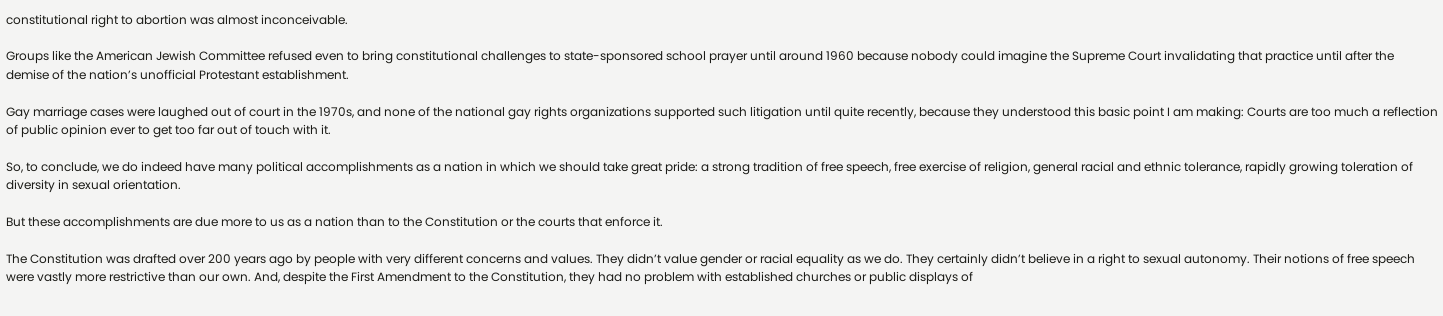constitutional right to abortion was almost inconceivable.

Groups like the American Jewish Committee refused even to bring constitutional challenges to state-sponsored school prayer until around 1960 because nobody could imagine the Supreme Court invalidating that practice until after the demise of the nation’s unofficial Protestant establishment.

Gay marriage cases were laughed out of court in the 1970s, and none of the national gay rights organizations supported such litigation until quite recently, because they understood this basic point I am making: Courts are too much a reflection of public opinion ever to get too far out of touch with it.

So, to conclude, we do indeed have many political accomplishments as a nation in which we should take great pride: a strong tradition of free speech, free exercise of religion, general racial and ethnic tolerance, rapidly growing toleration of diversity in sexual orientation.

But these accomplishments are due more to us as a nation than to the Constitution or the courts that enforce it.

The Constitution was drafted over 200 years ago by people with very different concerns and values. They didn’t value gender or racial equality as we do. They certainly didn’t believe in a right to sexual autonomy. Their notions of free speech were vastly more restrictive than our own. And, despite the First Amendment to the Constitution, they had no problem with established churches or public displays of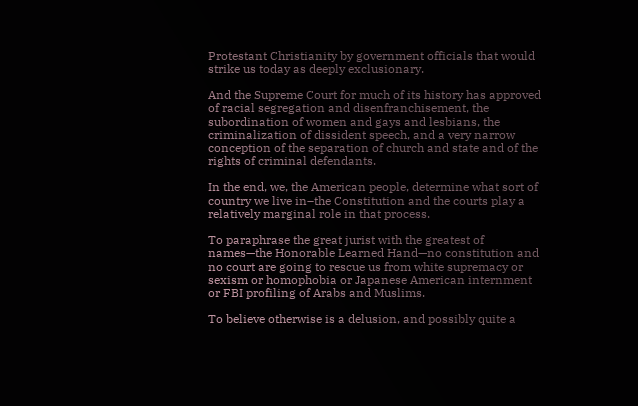Protestant Christianity by government officials that would strike us today as deeply exclusionary.

And the Supreme Court for much of its history has approved of racial segregation and disenfranchisement, the subordination of women and gays and lesbians, the criminalization of dissident speech, and a very narrow conception of the separation of church and state and of the rights of criminal defendants.

In the end, we, the American people, determine what sort of country we live in–the Constitution and the courts play a relatively marginal role in that process.

To paraphrase the great jurist with the greatest of names—the Honorable Learned Hand—no constitution and no court are going to rescue us from white supremacy or sexism or homophobia or Japanese American internment or FBI profiling of Arabs and Muslims.

To believe otherwise is a delusion, and possibly quite a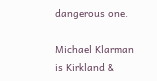dangerous one.

Michael Klarman is Kirkland &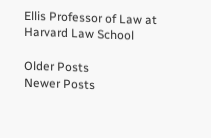Ellis Professor of Law at Harvard Law School

Older Posts
Newer Posts